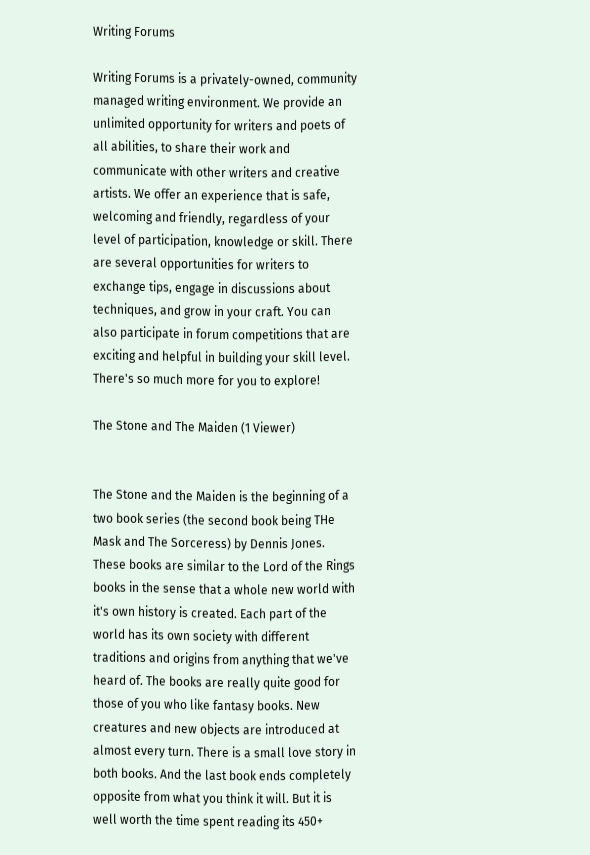Writing Forums

Writing Forums is a privately-owned, community managed writing environment. We provide an unlimited opportunity for writers and poets of all abilities, to share their work and communicate with other writers and creative artists. We offer an experience that is safe, welcoming and friendly, regardless of your level of participation, knowledge or skill. There are several opportunities for writers to exchange tips, engage in discussions about techniques, and grow in your craft. You can also participate in forum competitions that are exciting and helpful in building your skill level. There's so much more for you to explore!

The Stone and The Maiden (1 Viewer)


The Stone and the Maiden is the beginning of a two book series (the second book being THe Mask and The Sorceress) by Dennis Jones. These books are similar to the Lord of the Rings books in the sense that a whole new world with it's own history is created. Each part of the world has its own society with different traditions and origins from anything that we've heard of. The books are really quite good for those of you who like fantasy books. New creatures and new objects are introduced at almost every turn. There is a small love story in both books. And the last book ends completely opposite from what you think it will. But it is well worth the time spent reading its 450+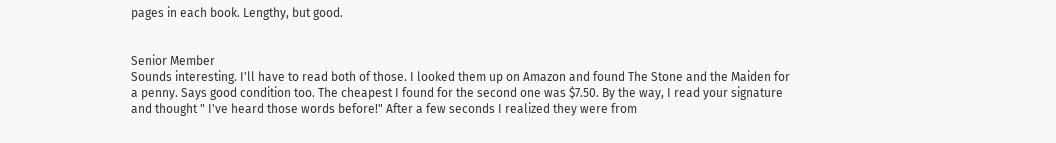pages in each book. Lengthy, but good.


Senior Member
Sounds interesting. I'll have to read both of those. I looked them up on Amazon and found The Stone and the Maiden for a penny. Says good condition too. The cheapest I found for the second one was $7.50. By the way, I read your signature and thought " I've heard those words before!" After a few seconds I realized they were from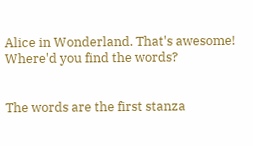Alice in Wonderland. That's awesome! Where'd you find the words?


The words are the first stanza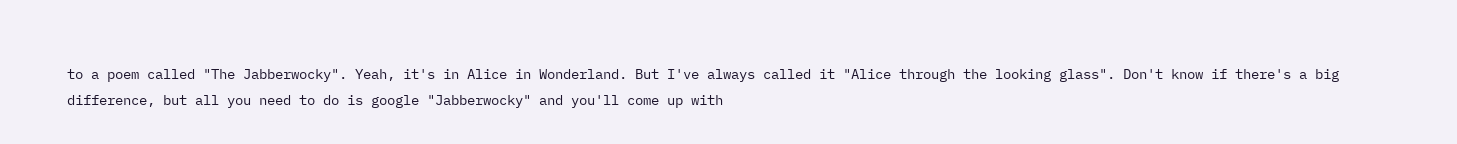to a poem called "The Jabberwocky". Yeah, it's in Alice in Wonderland. But I've always called it "Alice through the looking glass". Don't know if there's a big difference, but all you need to do is google "Jabberwocky" and you'll come up with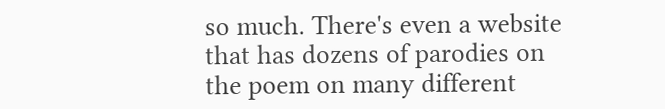so much. There's even a website that has dozens of parodies on the poem on many different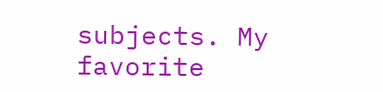subjects. My favorite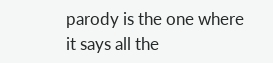parody is the one where it says all the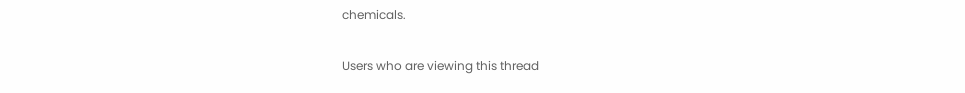chemicals.

Users who are viewing this thread